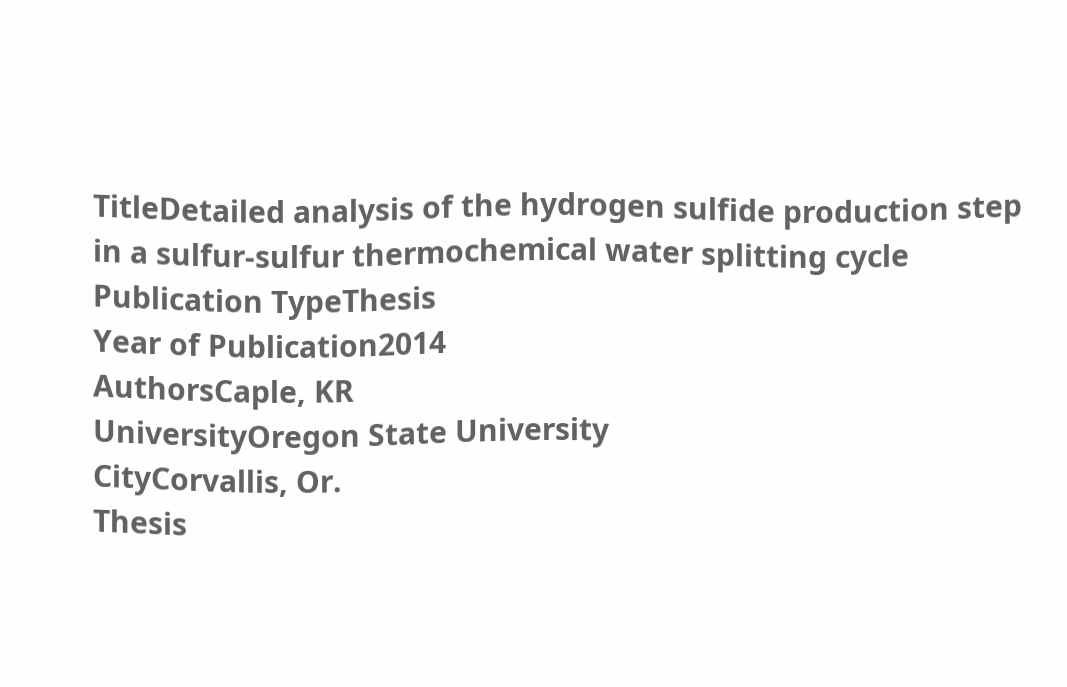TitleDetailed analysis of the hydrogen sulfide production step in a sulfur-sulfur thermochemical water splitting cycle
Publication TypeThesis
Year of Publication2014
AuthorsCaple, KR
UniversityOregon State University
CityCorvallis, Or.
Thesis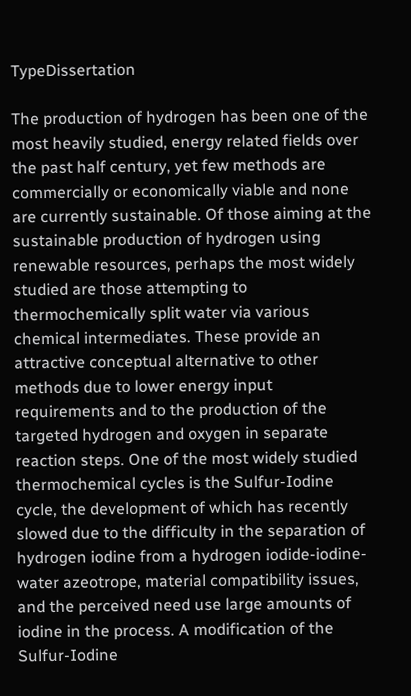TypeDissertation

The production of hydrogen has been one of the most heavily studied, energy related fields over the past half century, yet few methods are commercially or economically viable and none are currently sustainable. Of those aiming at the sustainable production of hydrogen using renewable resources, perhaps the most widely studied are those attempting to thermochemically split water via various chemical intermediates. These provide an attractive conceptual alternative to other methods due to lower energy input requirements and to the production of the targeted hydrogen and oxygen in separate reaction steps. One of the most widely studied thermochemical cycles is the Sulfur-Iodine cycle, the development of which has recently slowed due to the difficulty in the separation of hydrogen iodine from a hydrogen iodide-iodine-water azeotrope, material compatibility issues, and the perceived need use large amounts of iodine in the process. A modification of the Sulfur-Iodine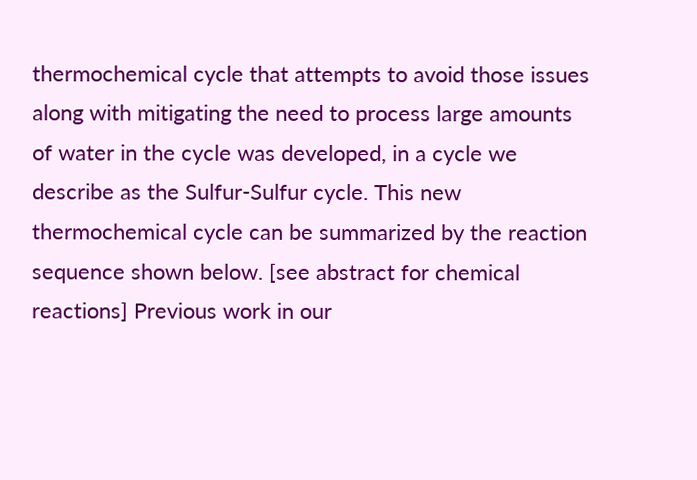thermochemical cycle that attempts to avoid those issues along with mitigating the need to process large amounts of water in the cycle was developed, in a cycle we describe as the Sulfur-Sulfur cycle. This new thermochemical cycle can be summarized by the reaction sequence shown below. [see abstract for chemical reactions] Previous work in our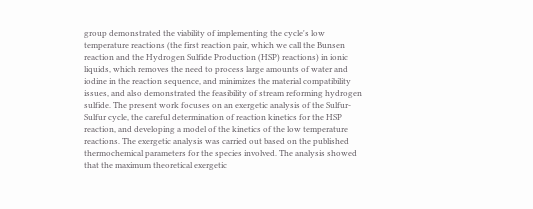group demonstrated the viability of implementing the cycle's low temperature reactions (the first reaction pair, which we call the Bunsen reaction and the Hydrogen Sulfide Production (HSP) reactions) in ionic liquids, which removes the need to process large amounts of water and iodine in the reaction sequence, and minimizes the material compatibility issues, and also demonstrated the feasibility of stream reforming hydrogen sulfide. The present work focuses on an exergetic analysis of the Sulfur-Sulfur cycle, the careful determination of reaction kinetics for the HSP reaction, and developing a model of the kinetics of the low temperature reactions. The exergetic analysis was carried out based on the published thermochemical parameters for the species involved. The analysis showed that the maximum theoretical exergetic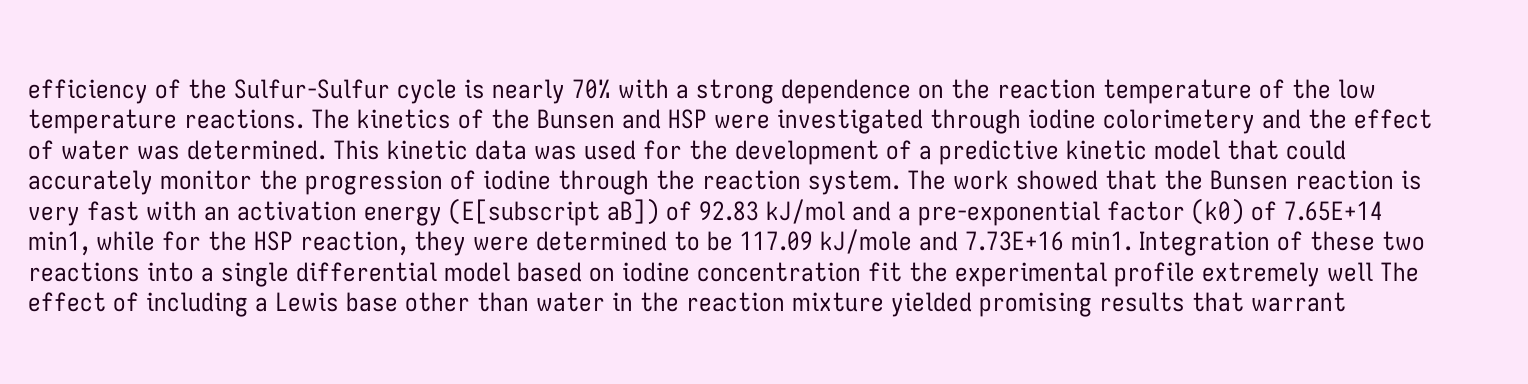efficiency of the Sulfur-Sulfur cycle is nearly 70% with a strong dependence on the reaction temperature of the low temperature reactions. The kinetics of the Bunsen and HSP were investigated through iodine colorimetery and the effect of water was determined. This kinetic data was used for the development of a predictive kinetic model that could accurately monitor the progression of iodine through the reaction system. The work showed that the Bunsen reaction is very fast with an activation energy (E[subscript aB]) of 92.83 kJ/mol and a pre-exponential factor (k0) of 7.65E+14 min1, while for the HSP reaction, they were determined to be 117.09 kJ/mole and 7.73E+16 min1. Integration of these two reactions into a single differential model based on iodine concentration fit the experimental profile extremely well The effect of including a Lewis base other than water in the reaction mixture yielded promising results that warrant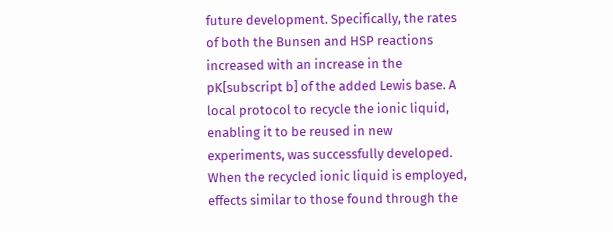future development. Specifically, the rates of both the Bunsen and HSP reactions increased with an increase in the pK[subscript b] of the added Lewis base. A local protocol to recycle the ionic liquid, enabling it to be reused in new experiments, was successfully developed. When the recycled ionic liquid is employed, effects similar to those found through the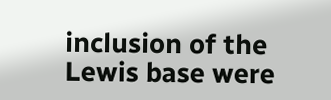inclusion of the Lewis base were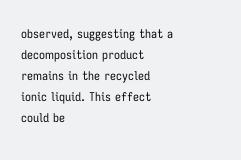observed, suggesting that a decomposition product remains in the recycled ionic liquid. This effect could be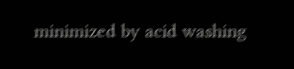minimized by acid washing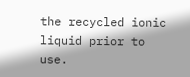the recycled ionic liquid prior to use.